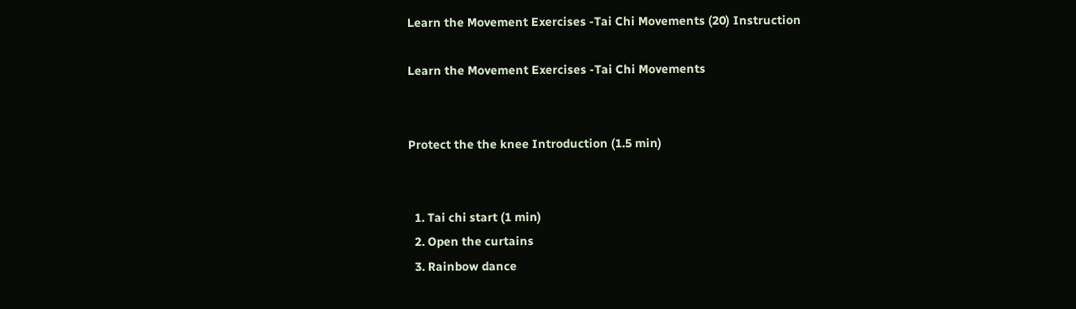Learn the Movement Exercises -Tai Chi Movements (20) Instruction

Learn the Movement Exercises -Tai Chi Movements


Protect the the knee Introduction (1.5 min)


  1. Tai chi start (1 min)
  2. Open the curtains
  3. Rainbow dance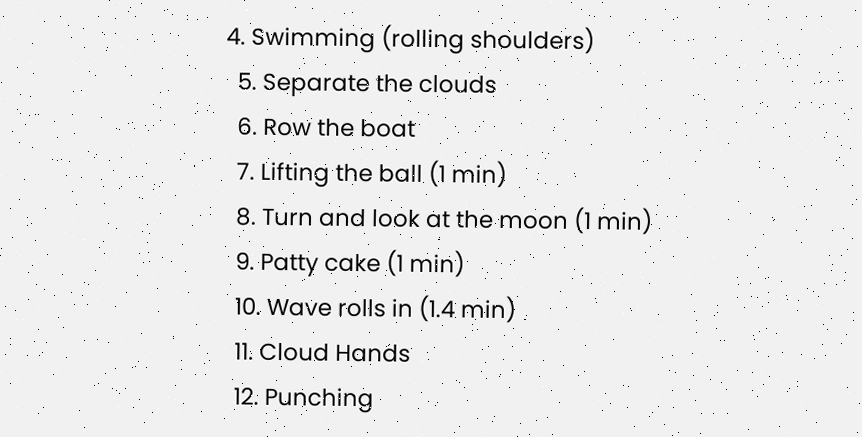4. Swimming (rolling shoulders)
  5. Separate the clouds
  6. Row the boat
  7. Lifting the ball (1 min)
  8. Turn and look at the moon (1 min)
  9. Patty cake (1 min)
  10. Wave rolls in (1.4 min)
  11. Cloud Hands
  12. Punching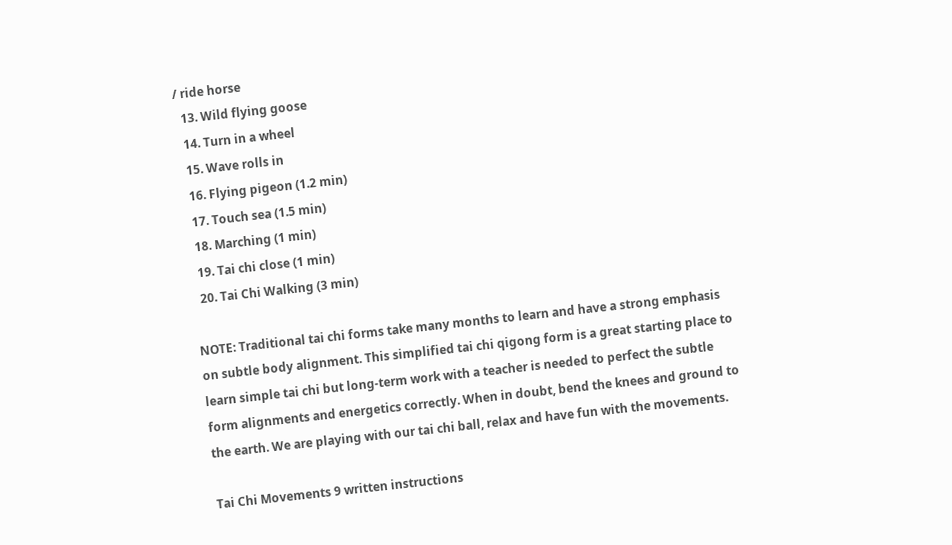/ ride horse
  13. Wild flying goose
  14. Turn in a wheel
  15. Wave rolls in
  16. Flying pigeon (1.2 min)
  17. Touch sea (1.5 min)
  18. Marching (1 min)
  19. Tai chi close (1 min)
  20. Tai Chi Walking (3 min)

NOTE: Traditional tai chi forms take many months to learn and have a strong emphasis on subtle body alignment. This simplified tai chi qigong form is a great starting place to learn simple tai chi but long-term work with a teacher is needed to perfect the subtle form alignments and energetics correctly. When in doubt, bend the knees and ground to the earth. We are playing with our tai chi ball, relax and have fun with the movements.

Tai Chi Movements 9 written instructions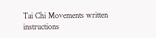Tai Chi Movements written instructions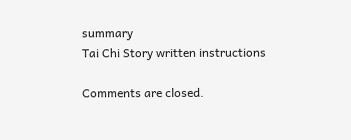summary
Tai Chi Story written instructions

Comments are closed.